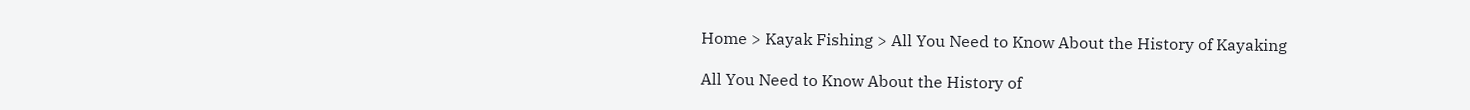Home > Kayak Fishing > All You Need to Know About the History of Kayaking

All You Need to Know About the History of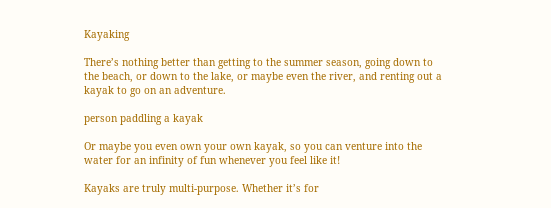Kayaking

There’s nothing better than getting to the summer season, going down to the beach, or down to the lake, or maybe even the river, and renting out a kayak to go on an adventure.

person paddling a kayak

Or maybe you even own your own kayak, so you can venture into the water for an infinity of fun whenever you feel like it!

Kayaks are truly multi-purpose. Whether it’s for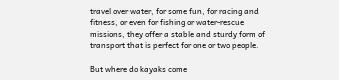travel over water, for some fun, for racing and fitness, or even for fishing or water-rescue missions, they offer a stable and sturdy form of transport that is perfect for one or two people.

But where do kayaks come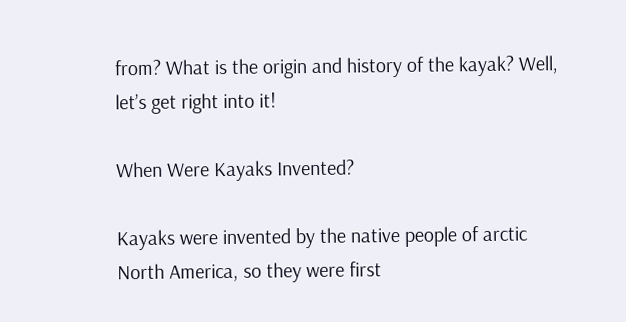from? What is the origin and history of the kayak? Well, let’s get right into it!

When Were Kayaks Invented?

Kayaks were invented by the native people of arctic North America, so they were first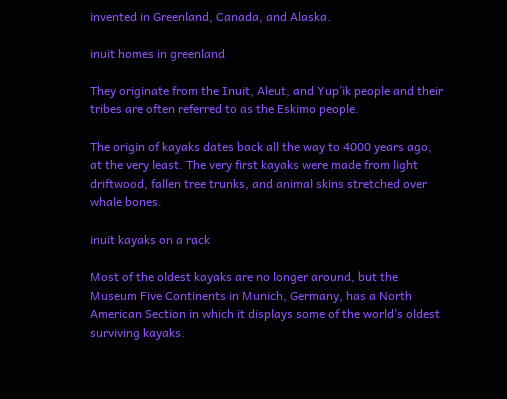invented in Greenland, Canada, and Alaska.

inuit homes in greenland

They originate from the Inuit, Aleut, and Yup’ik people and their tribes are often referred to as the Eskimo people.

The origin of kayaks dates back all the way to 4000 years ago, at the very least. The very first kayaks were made from light driftwood, fallen tree trunks, and animal skins stretched over whale bones.

inuit kayaks on a rack

Most of the oldest kayaks are no longer around, but the Museum Five Continents in Munich, Germany, has a North American Section in which it displays some of the world’s oldest surviving kayaks.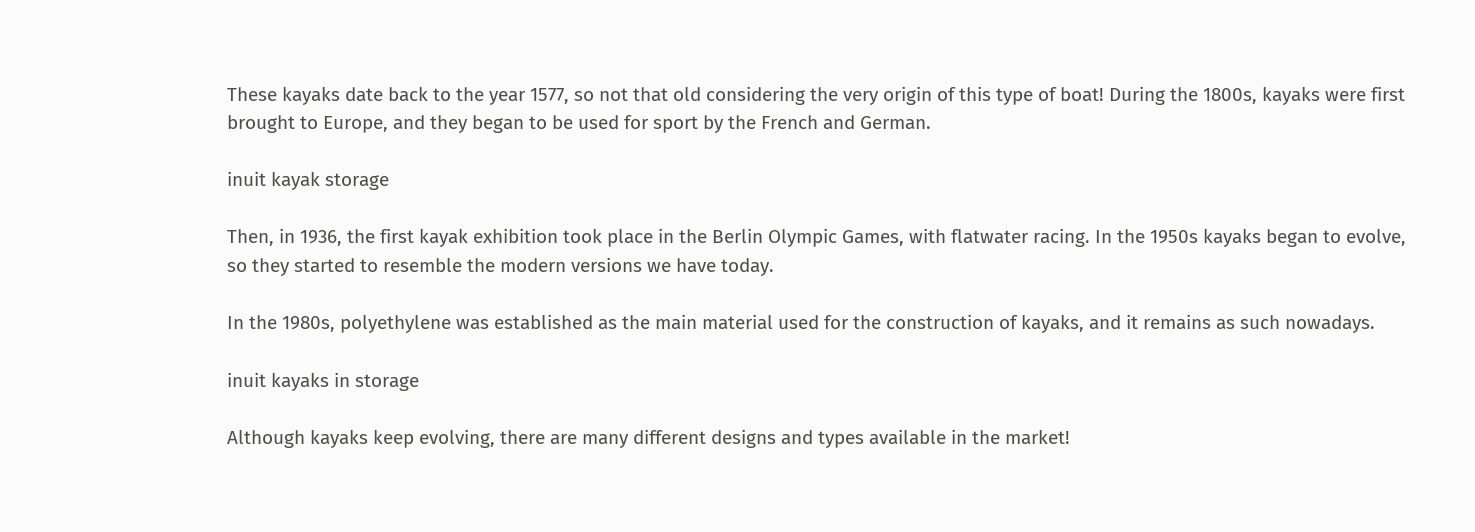These kayaks date back to the year 1577, so not that old considering the very origin of this type of boat! During the 1800s, kayaks were first brought to Europe, and they began to be used for sport by the French and German.

inuit kayak storage

Then, in 1936, the first kayak exhibition took place in the Berlin Olympic Games, with flatwater racing. In the 1950s kayaks began to evolve, so they started to resemble the modern versions we have today.

In the 1980s, polyethylene was established as the main material used for the construction of kayaks, and it remains as such nowadays.

inuit kayaks in storage

Although kayaks keep evolving, there are many different designs and types available in the market!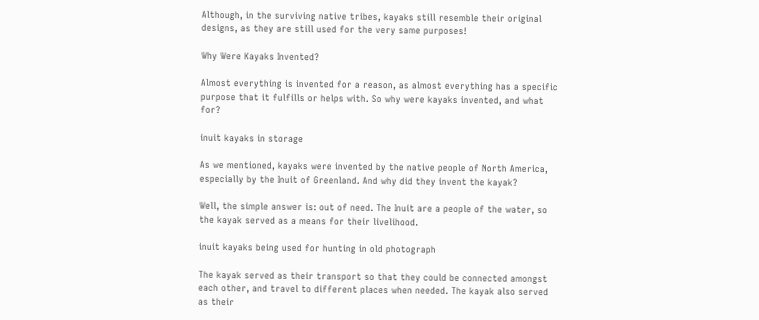Although, in the surviving native tribes, kayaks still resemble their original designs, as they are still used for the very same purposes!

Why Were Kayaks Invented?

Almost everything is invented for a reason, as almost everything has a specific purpose that it fulfills or helps with. So why were kayaks invented, and what for?

inuit kayaks in storage

As we mentioned, kayaks were invented by the native people of North America, especially by the Inuit of Greenland. And why did they invent the kayak?

Well, the simple answer is: out of need. The Inuit are a people of the water, so the kayak served as a means for their livelihood.

inuit kayaks being used for hunting in old photograph

The kayak served as their transport so that they could be connected amongst each other, and travel to different places when needed. The kayak also served as their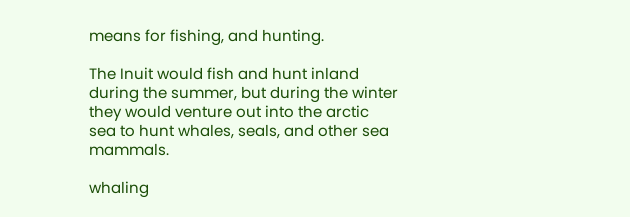means for fishing, and hunting.

The Inuit would fish and hunt inland during the summer, but during the winter they would venture out into the arctic sea to hunt whales, seals, and other sea mammals.

whaling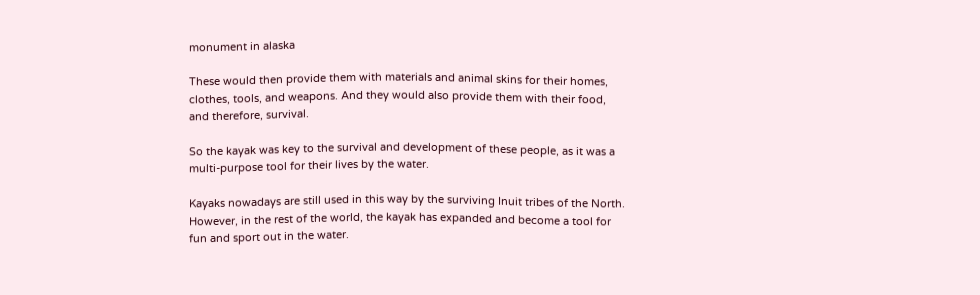monument in alaska

These would then provide them with materials and animal skins for their homes, clothes, tools, and weapons. And they would also provide them with their food, and therefore, survival.

So the kayak was key to the survival and development of these people, as it was a multi-purpose tool for their lives by the water.

Kayaks nowadays are still used in this way by the surviving Inuit tribes of the North. However, in the rest of the world, the kayak has expanded and become a tool for fun and sport out in the water.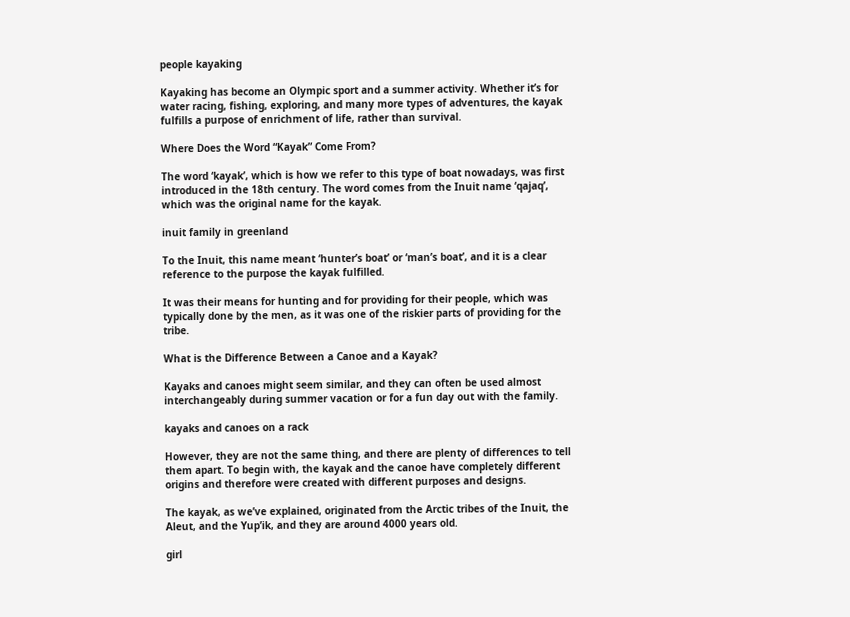people kayaking

Kayaking has become an Olympic sport and a summer activity. Whether it’s for water racing, fishing, exploring, and many more types of adventures, the kayak fulfills a purpose of enrichment of life, rather than survival.

Where Does the Word “Kayak” Come From?

The word ‘kayak’, which is how we refer to this type of boat nowadays, was first introduced in the 18th century. The word comes from the Inuit name ‘qajaq’, which was the original name for the kayak.

inuit family in greenland

To the Inuit, this name meant ‘hunter’s boat’ or ‘man’s boat’, and it is a clear reference to the purpose the kayak fulfilled.

It was their means for hunting and for providing for their people, which was typically done by the men, as it was one of the riskier parts of providing for the tribe.

What is the Difference Between a Canoe and a Kayak?

Kayaks and canoes might seem similar, and they can often be used almost interchangeably during summer vacation or for a fun day out with the family.

kayaks and canoes on a rack

However, they are not the same thing, and there are plenty of differences to tell them apart. To begin with, the kayak and the canoe have completely different origins and therefore were created with different purposes and designs.

The kayak, as we’ve explained, originated from the Arctic tribes of the Inuit, the Aleut, and the Yup’ik, and they are around 4000 years old.

girl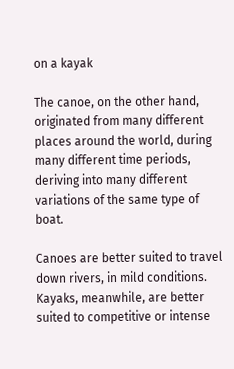on a kayak

The canoe, on the other hand, originated from many different places around the world, during many different time periods, deriving into many different variations of the same type of boat.

Canoes are better suited to travel down rivers, in mild conditions. Kayaks, meanwhile, are better suited to competitive or intense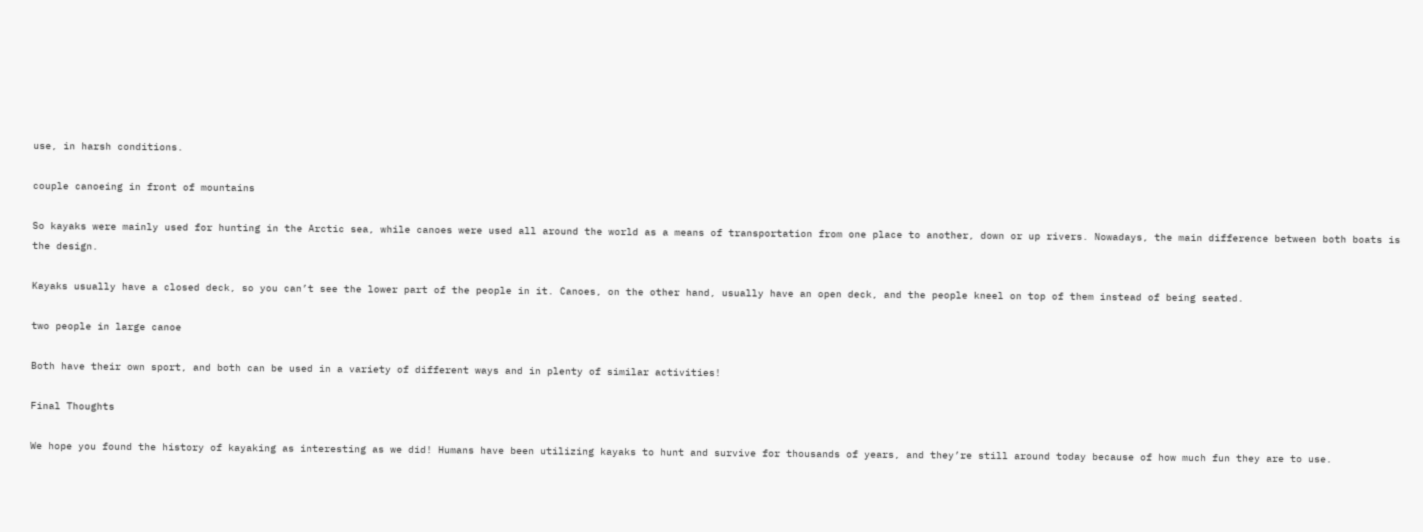use, in harsh conditions.

couple canoeing in front of mountains

So kayaks were mainly used for hunting in the Arctic sea, while canoes were used all around the world as a means of transportation from one place to another, down or up rivers. Nowadays, the main difference between both boats is the design.

Kayaks usually have a closed deck, so you can’t see the lower part of the people in it. Canoes, on the other hand, usually have an open deck, and the people kneel on top of them instead of being seated.

two people in large canoe

Both have their own sport, and both can be used in a variety of different ways and in plenty of similar activities!

Final Thoughts

We hope you found the history of kayaking as interesting as we did! Humans have been utilizing kayaks to hunt and survive for thousands of years, and they’re still around today because of how much fun they are to use.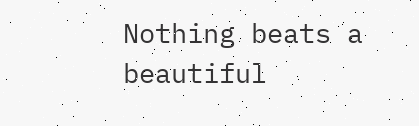Nothing beats a beautiful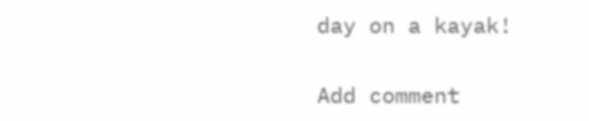day on a kayak!

Add comment